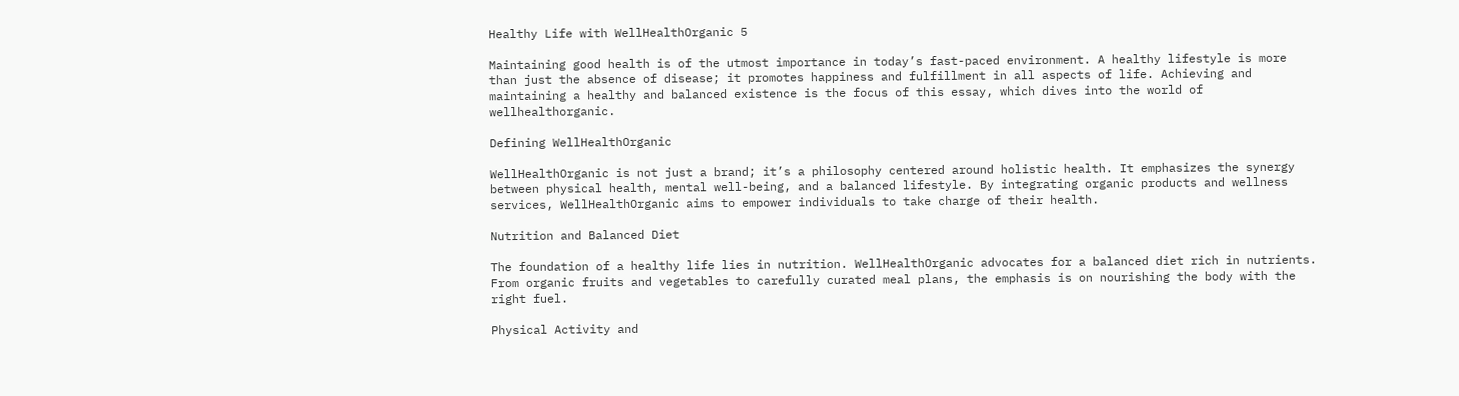Healthy Life with WellHealthOrganic 5

Maintaining good health is of the utmost importance in today’s fast-paced environment. A healthy lifestyle is more than just the absence of disease; it promotes happiness and fulfillment in all aspects of life. Achieving and maintaining a healthy and balanced existence is the focus of this essay, which dives into the world of wellhealthorganic.

Defining WellHealthOrganic

WellHealthOrganic is not just a brand; it’s a philosophy centered around holistic health. It emphasizes the synergy between physical health, mental well-being, and a balanced lifestyle. By integrating organic products and wellness services, WellHealthOrganic aims to empower individuals to take charge of their health.

Nutrition and Balanced Diet

The foundation of a healthy life lies in nutrition. WellHealthOrganic advocates for a balanced diet rich in nutrients. From organic fruits and vegetables to carefully curated meal plans, the emphasis is on nourishing the body with the right fuel.

Physical Activity and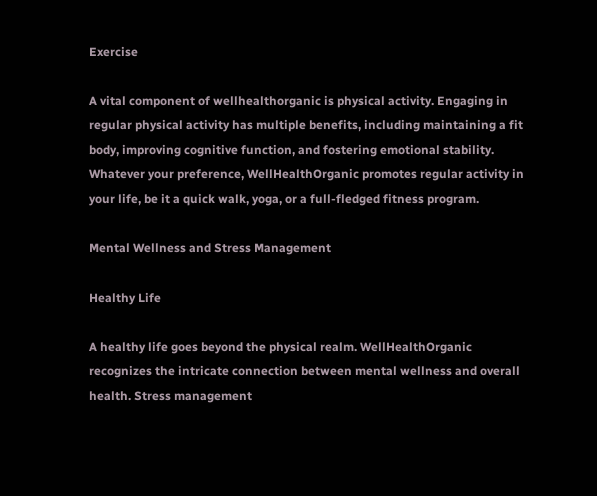Exercise

A vital component of wellhealthorganic is physical activity. Engaging in regular physical activity has multiple benefits, including maintaining a fit body, improving cognitive function, and fostering emotional stability. Whatever your preference, WellHealthOrganic promotes regular activity in your life, be it a quick walk, yoga, or a full-fledged fitness program.

Mental Wellness and Stress Management

Healthy Life

A healthy life goes beyond the physical realm. WellHealthOrganic recognizes the intricate connection between mental wellness and overall health. Stress management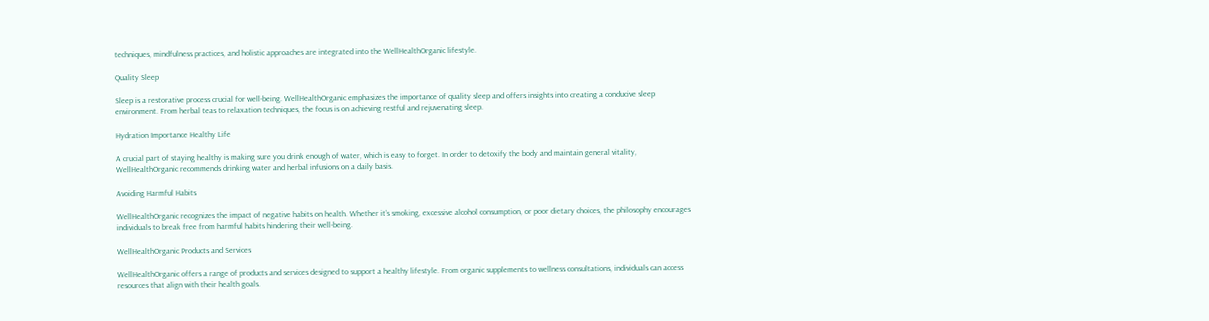techniques, mindfulness practices, and holistic approaches are integrated into the WellHealthOrganic lifestyle.

Quality Sleep

Sleep is a restorative process crucial for well-being. WellHealthOrganic emphasizes the importance of quality sleep and offers insights into creating a conducive sleep environment. From herbal teas to relaxation techniques, the focus is on achieving restful and rejuvenating sleep.

Hydration Importance Healthy Life

A crucial part of staying healthy is making sure you drink enough of water, which is easy to forget. In order to detoxify the body and maintain general vitality, WellHealthOrganic recommends drinking water and herbal infusions on a daily basis.

Avoiding Harmful Habits

WellHealthOrganic recognizes the impact of negative habits on health. Whether it’s smoking, excessive alcohol consumption, or poor dietary choices, the philosophy encourages individuals to break free from harmful habits hindering their well-being.

WellHealthOrganic Products and Services

WellHealthOrganic offers a range of products and services designed to support a healthy lifestyle. From organic supplements to wellness consultations, individuals can access resources that align with their health goals.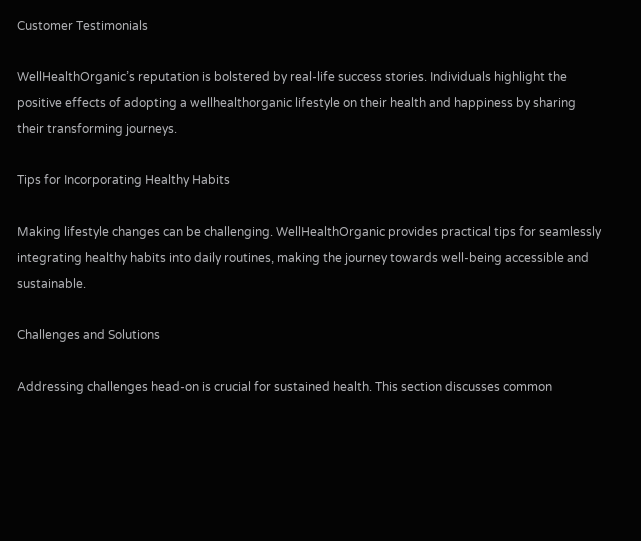Customer Testimonials

WellHealthOrganic’s reputation is bolstered by real-life success stories. Individuals highlight the positive effects of adopting a wellhealthorganic lifestyle on their health and happiness by sharing their transforming journeys.

Tips for Incorporating Healthy Habits

Making lifestyle changes can be challenging. WellHealthOrganic provides practical tips for seamlessly integrating healthy habits into daily routines, making the journey towards well-being accessible and sustainable.

Challenges and Solutions

Addressing challenges head-on is crucial for sustained health. This section discusses common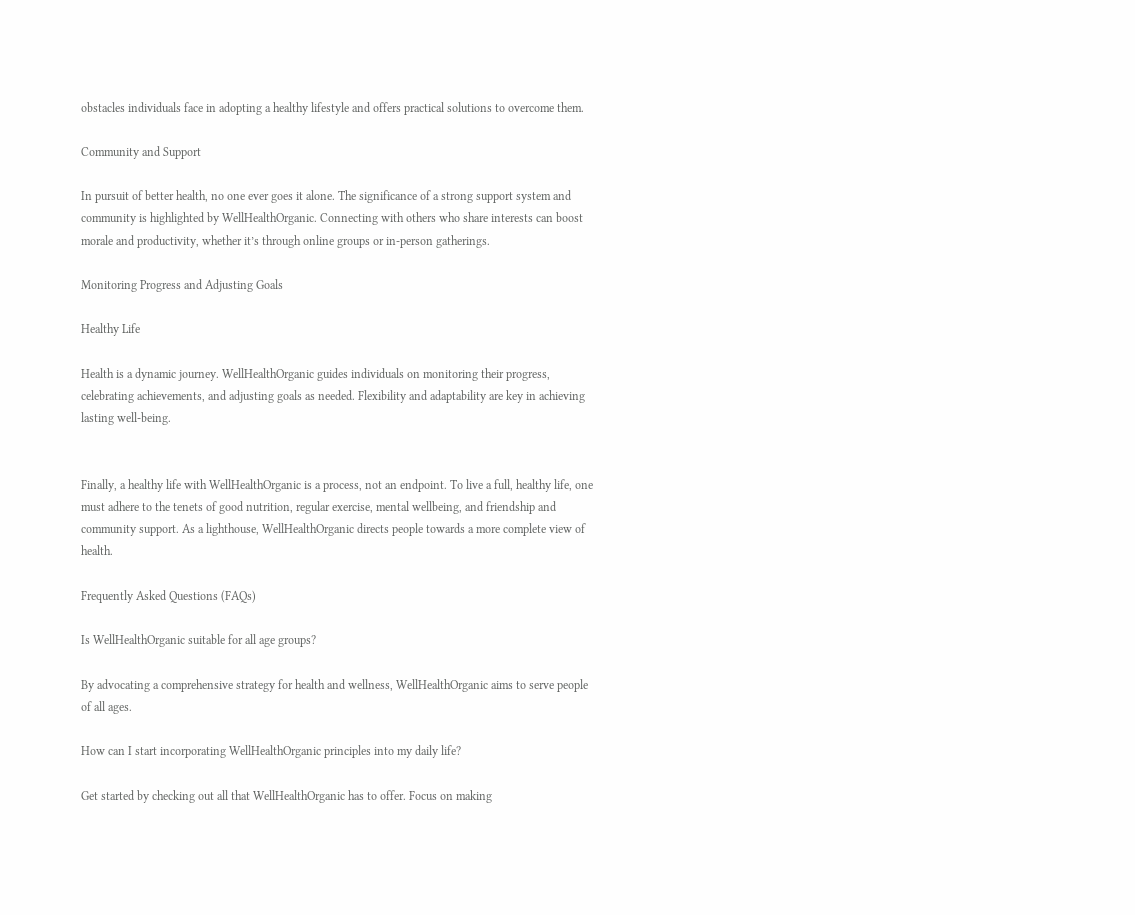obstacles individuals face in adopting a healthy lifestyle and offers practical solutions to overcome them.

Community and Support

In pursuit of better health, no one ever goes it alone. The significance of a strong support system and community is highlighted by WellHealthOrganic. Connecting with others who share interests can boost morale and productivity, whether it’s through online groups or in-person gatherings.

Monitoring Progress and Adjusting Goals

Healthy Life

Health is a dynamic journey. WellHealthOrganic guides individuals on monitoring their progress, celebrating achievements, and adjusting goals as needed. Flexibility and adaptability are key in achieving lasting well-being.


Finally, a healthy life with WellHealthOrganic is a process, not an endpoint. To live a full, healthy life, one must adhere to the tenets of good nutrition, regular exercise, mental wellbeing, and friendship and community support. As a lighthouse, WellHealthOrganic directs people towards a more complete view of health.

Frequently Asked Questions (FAQs)

Is WellHealthOrganic suitable for all age groups?

By advocating a comprehensive strategy for health and wellness, WellHealthOrganic aims to serve people of all ages.

How can I start incorporating WellHealthOrganic principles into my daily life?

Get started by checking out all that WellHealthOrganic has to offer. Focus on making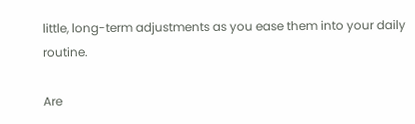little, long-term adjustments as you ease them into your daily routine.

Are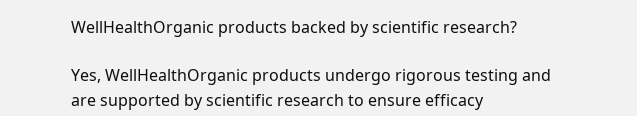WellHealthOrganic products backed by scientific research?

Yes, WellHealthOrganic products undergo rigorous testing and are supported by scientific research to ensure efficacy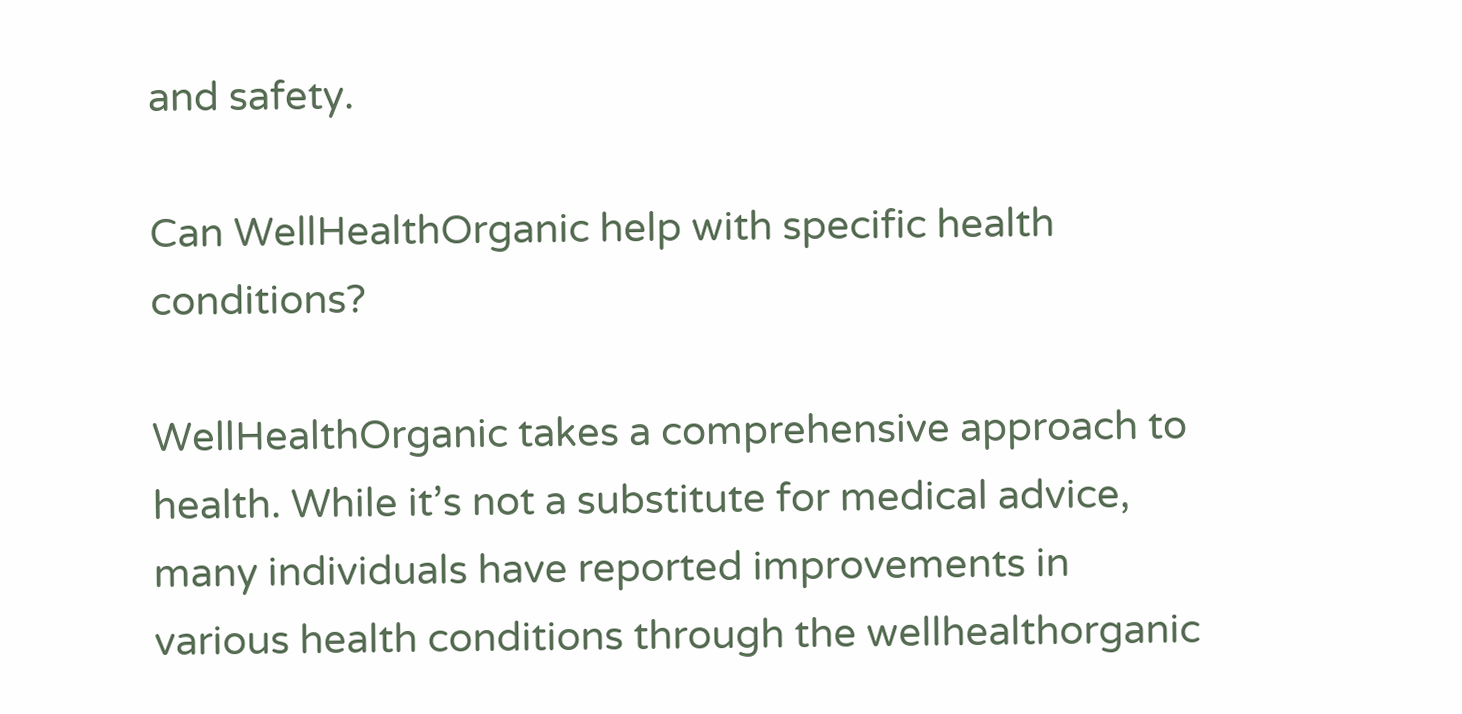and safety.

Can WellHealthOrganic help with specific health conditions?

WellHealthOrganic takes a comprehensive approach to health. While it’s not a substitute for medical advice, many individuals have reported improvements in various health conditions through the wellhealthorganic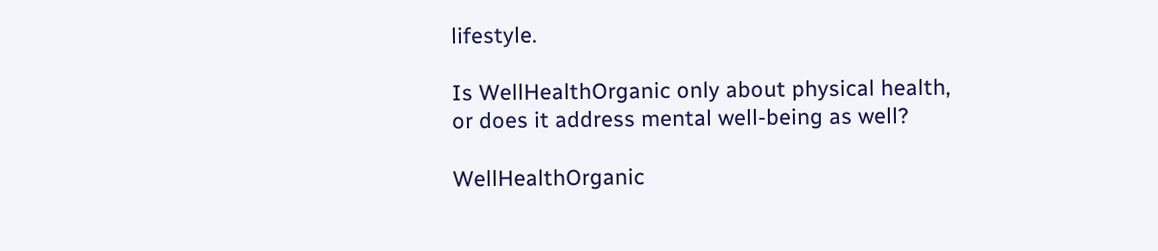lifestyle.

Is WellHealthOrganic only about physical health, or does it address mental well-being as well?

WellHealthOrganic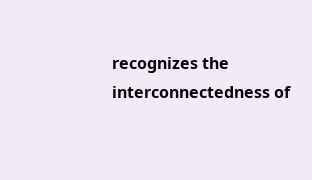recognizes the interconnectedness of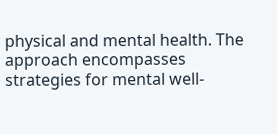physical and mental health. The approach encompasses strategies for mental well-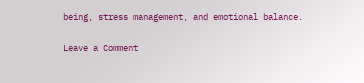being, stress management, and emotional balance.

Leave a Comment